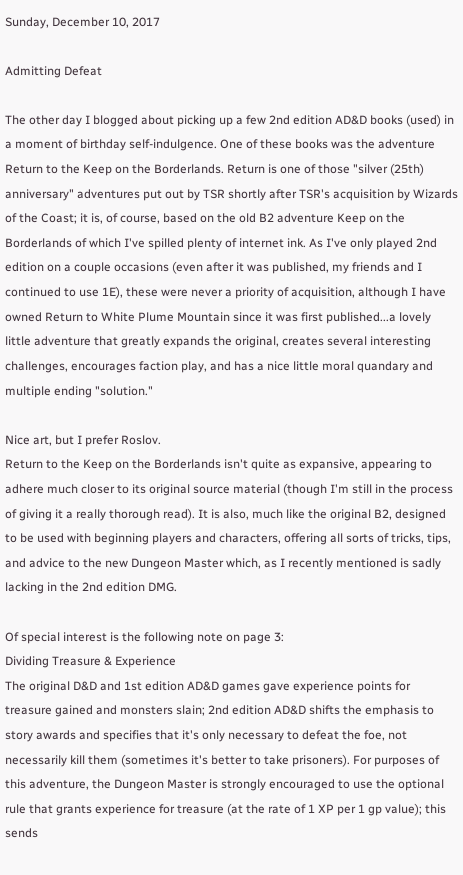Sunday, December 10, 2017

Admitting Defeat

The other day I blogged about picking up a few 2nd edition AD&D books (used) in a moment of birthday self-indulgence. One of these books was the adventure Return to the Keep on the Borderlands. Return is one of those "silver (25th) anniversary" adventures put out by TSR shortly after TSR's acquisition by Wizards of the Coast; it is, of course, based on the old B2 adventure Keep on the Borderlands of which I've spilled plenty of internet ink. As I've only played 2nd edition on a couple occasions (even after it was published, my friends and I continued to use 1E), these were never a priority of acquisition, although I have owned Return to White Plume Mountain since it was first published...a lovely little adventure that greatly expands the original, creates several interesting challenges, encourages faction play, and has a nice little moral quandary and multiple ending "solution."

Nice art, but I prefer Roslov.
Return to the Keep on the Borderlands isn't quite as expansive, appearing to adhere much closer to its original source material (though I'm still in the process of giving it a really thorough read). It is also, much like the original B2, designed to be used with beginning players and characters, offering all sorts of tricks, tips, and advice to the new Dungeon Master which, as I recently mentioned is sadly lacking in the 2nd edition DMG.

Of special interest is the following note on page 3:
Dividing Treasure & Experience
The original D&D and 1st edition AD&D games gave experience points for treasure gained and monsters slain; 2nd edition AD&D shifts the emphasis to story awards and specifies that it's only necessary to defeat the foe, not necessarily kill them (sometimes it's better to take prisoners). For purposes of this adventure, the Dungeon Master is strongly encouraged to use the optional rule that grants experience for treasure (at the rate of 1 XP per 1 gp value); this sends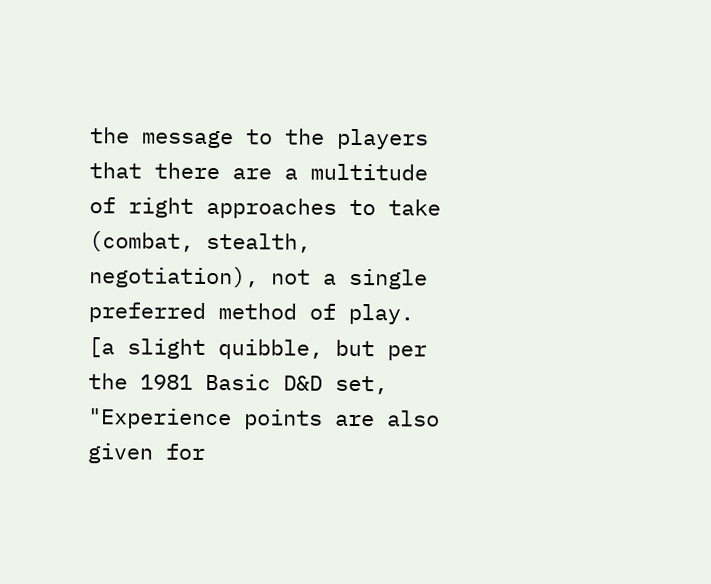the message to the players that there are a multitude of right approaches to take (combat, stealth, negotiation), not a single preferred method of play.
[a slight quibble, but per the 1981 Basic D&D set, "Experience points are also given for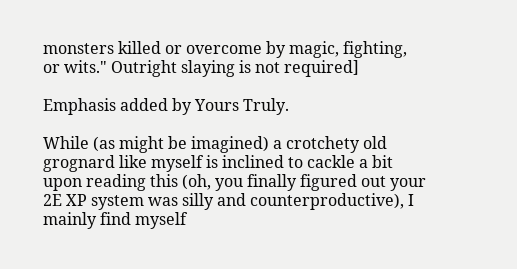monsters killed or overcome by magic, fighting, or wits." Outright slaying is not required]

Emphasis added by Yours Truly.

While (as might be imagined) a crotchety old grognard like myself is inclined to cackle a bit upon reading this (oh, you finally figured out your 2E XP system was silly and counterproductive), I mainly find myself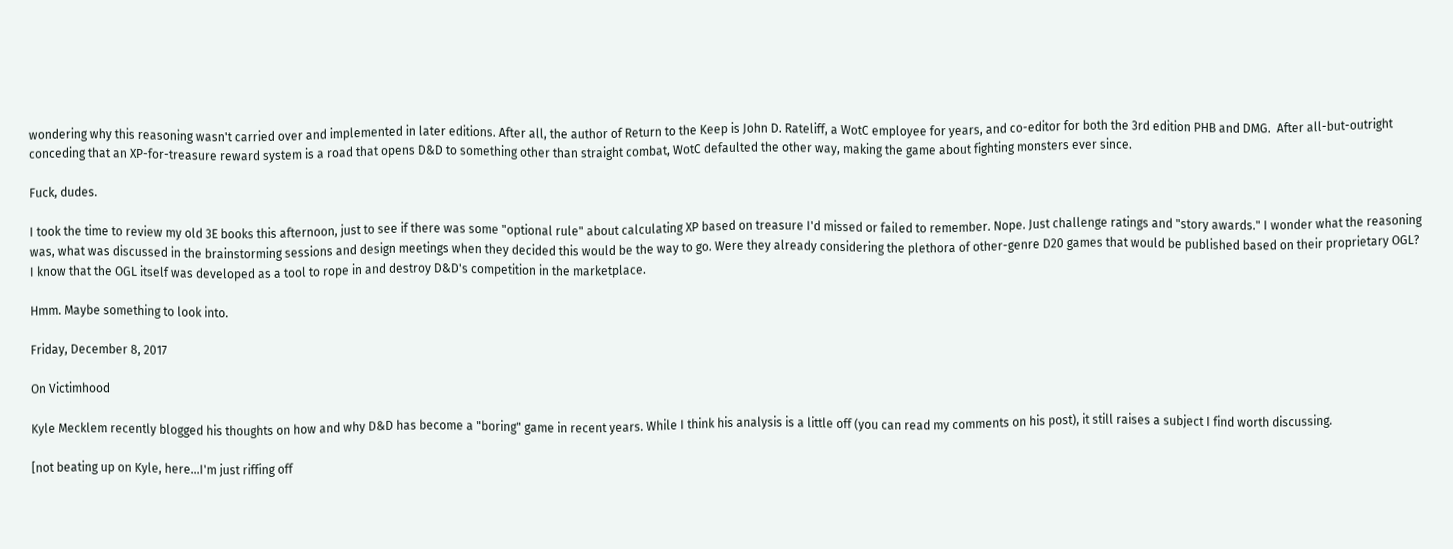wondering why this reasoning wasn't carried over and implemented in later editions. After all, the author of Return to the Keep is John D. Rateliff, a WotC employee for years, and co-editor for both the 3rd edition PHB and DMG.  After all-but-outright conceding that an XP-for-treasure reward system is a road that opens D&D to something other than straight combat, WotC defaulted the other way, making the game about fighting monsters ever since.

Fuck, dudes.

I took the time to review my old 3E books this afternoon, just to see if there was some "optional rule" about calculating XP based on treasure I'd missed or failed to remember. Nope. Just challenge ratings and "story awards." I wonder what the reasoning was, what was discussed in the brainstorming sessions and design meetings when they decided this would be the way to go. Were they already considering the plethora of other-genre D20 games that would be published based on their proprietary OGL? I know that the OGL itself was developed as a tool to rope in and destroy D&D's competition in the marketplace.

Hmm. Maybe something to look into.

Friday, December 8, 2017

On Victimhood

Kyle Mecklem recently blogged his thoughts on how and why D&D has become a "boring" game in recent years. While I think his analysis is a little off (you can read my comments on his post), it still raises a subject I find worth discussing.

[not beating up on Kyle, here...I'm just riffing off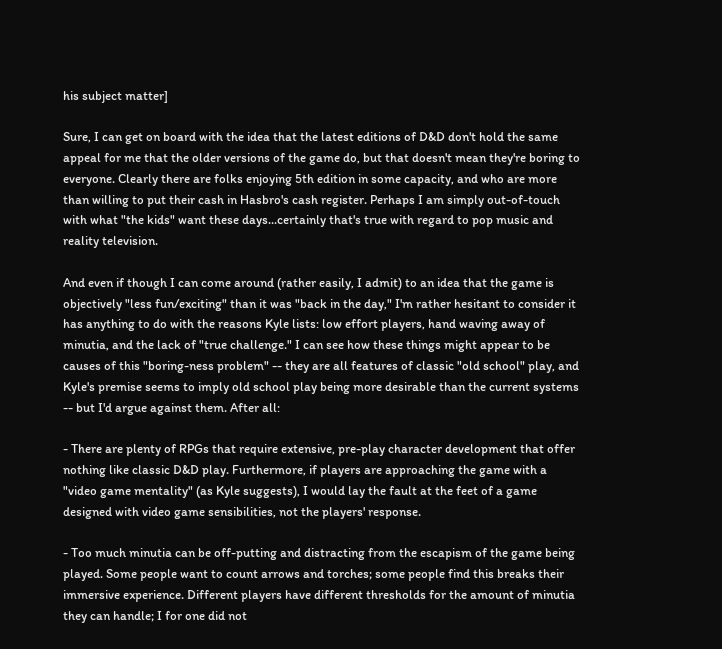his subject matter]

Sure, I can get on board with the idea that the latest editions of D&D don't hold the same appeal for me that the older versions of the game do, but that doesn't mean they're boring to everyone. Clearly there are folks enjoying 5th edition in some capacity, and who are more than willing to put their cash in Hasbro's cash register. Perhaps I am simply out-of-touch with what "the kids" want these days...certainly that's true with regard to pop music and reality television.

And even if though I can come around (rather easily, I admit) to an idea that the game is objectively "less fun/exciting" than it was "back in the day," I'm rather hesitant to consider it has anything to do with the reasons Kyle lists: low effort players, hand waving away of minutia, and the lack of "true challenge." I can see how these things might appear to be causes of this "boring-ness problem" -- they are all features of classic "old school" play, and Kyle's premise seems to imply old school play being more desirable than the current systems -- but I'd argue against them. After all:

- There are plenty of RPGs that require extensive, pre-play character development that offer nothing like classic D&D play. Furthermore, if players are approaching the game with a "video game mentality" (as Kyle suggests), I would lay the fault at the feet of a game designed with video game sensibilities, not the players' response.

- Too much minutia can be off-putting and distracting from the escapism of the game being played. Some people want to count arrows and torches; some people find this breaks their immersive experience. Different players have different thresholds for the amount of minutia they can handle; I for one did not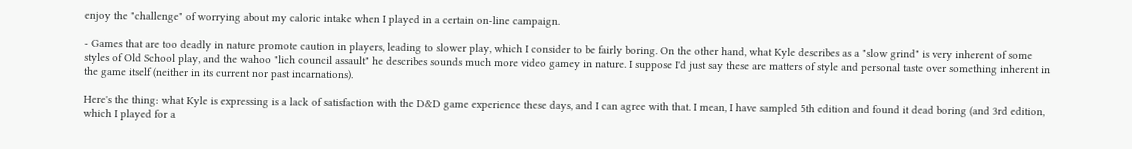enjoy the "challenge" of worrying about my caloric intake when I played in a certain on-line campaign.

- Games that are too deadly in nature promote caution in players, leading to slower play, which I consider to be fairly boring. On the other hand, what Kyle describes as a "slow grind" is very inherent of some styles of Old School play, and the wahoo "lich council assault" he describes sounds much more video gamey in nature. I suppose I'd just say these are matters of style and personal taste over something inherent in the game itself (neither in its current nor past incarnations).

Here's the thing: what Kyle is expressing is a lack of satisfaction with the D&D game experience these days, and I can agree with that. I mean, I have sampled 5th edition and found it dead boring (and 3rd edition, which I played for a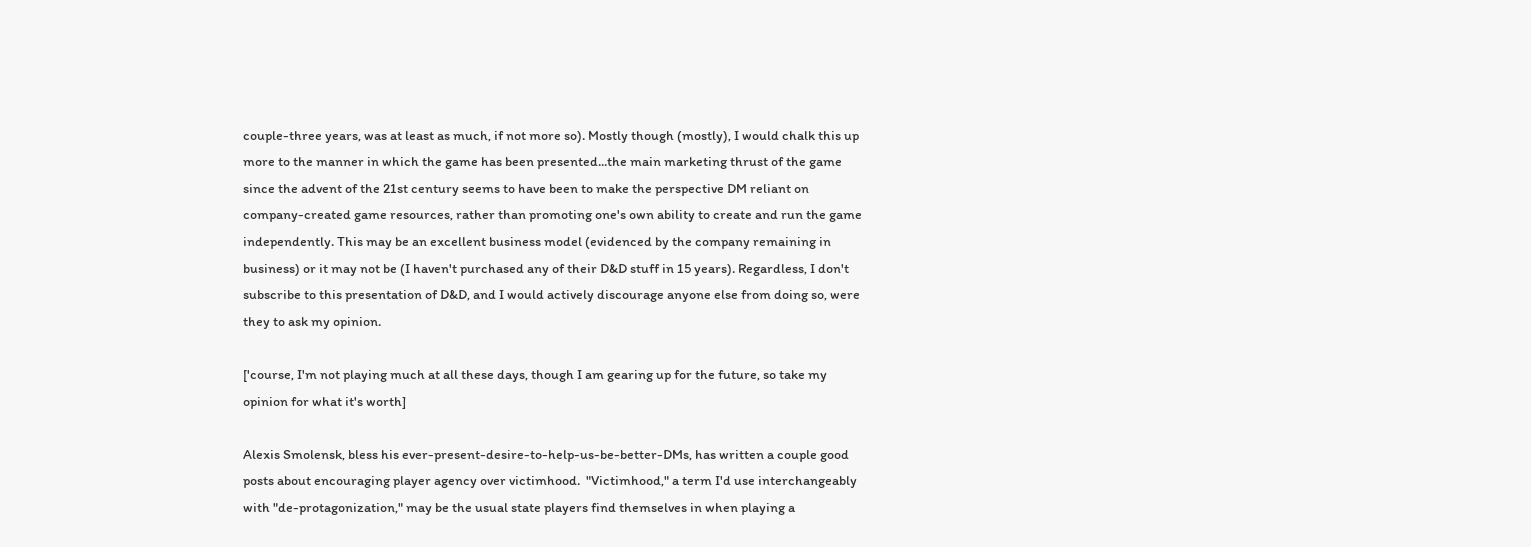couple-three years, was at least as much, if not more so). Mostly though (mostly), I would chalk this up more to the manner in which the game has been presented...the main marketing thrust of the game since the advent of the 21st century seems to have been to make the perspective DM reliant on company-created game resources, rather than promoting one's own ability to create and run the game independently. This may be an excellent business model (evidenced by the company remaining in business) or it may not be (I haven't purchased any of their D&D stuff in 15 years). Regardless, I don't subscribe to this presentation of D&D, and I would actively discourage anyone else from doing so, were they to ask my opinion.

['course, I'm not playing much at all these days, though I am gearing up for the future, so take my opinion for what it's worth]

Alexis Smolensk, bless his ever-present-desire-to-help-us-be-better-DMs, has written a couple good posts about encouraging player agency over victimhood.  "Victimhood," a term I'd use interchangeably with "de-protagonization," may be the usual state players find themselves in when playing a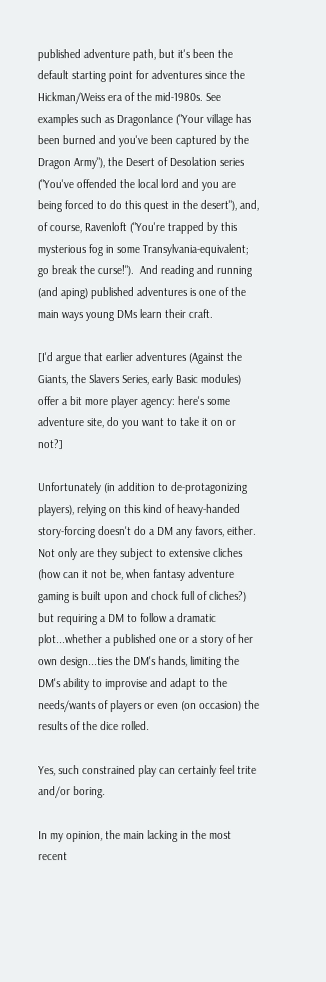published adventure path, but it's been the default starting point for adventures since the Hickman/Weiss era of the mid-1980s. See examples such as Dragonlance ("Your village has been burned and you've been captured by the Dragon Army"), the Desert of Desolation series ("You've offended the local lord and you are being forced to do this quest in the desert"), and, of course, Ravenloft ("You're trapped by this mysterious fog in some Transylvania-equivalent; go break the curse!").  And reading and running (and aping) published adventures is one of the main ways young DMs learn their craft.

[I'd argue that earlier adventures (Against the Giants, the Slavers Series, early Basic modules) offer a bit more player agency: here's some adventure site, do you want to take it on or not?]

Unfortunately (in addition to de-protagonizing players), relying on this kind of heavy-handed story-forcing doesn't do a DM any favors, either. Not only are they subject to extensive cliches (how can it not be, when fantasy adventure gaming is built upon and chock full of cliches?) but requiring a DM to follow a dramatic plot...whether a published one or a story of her own design...ties the DM's hands, limiting the DM's ability to improvise and adapt to the needs/wants of players or even (on occasion) the results of the dice rolled.

Yes, such constrained play can certainly feel trite and/or boring.

In my opinion, the main lacking in the most recent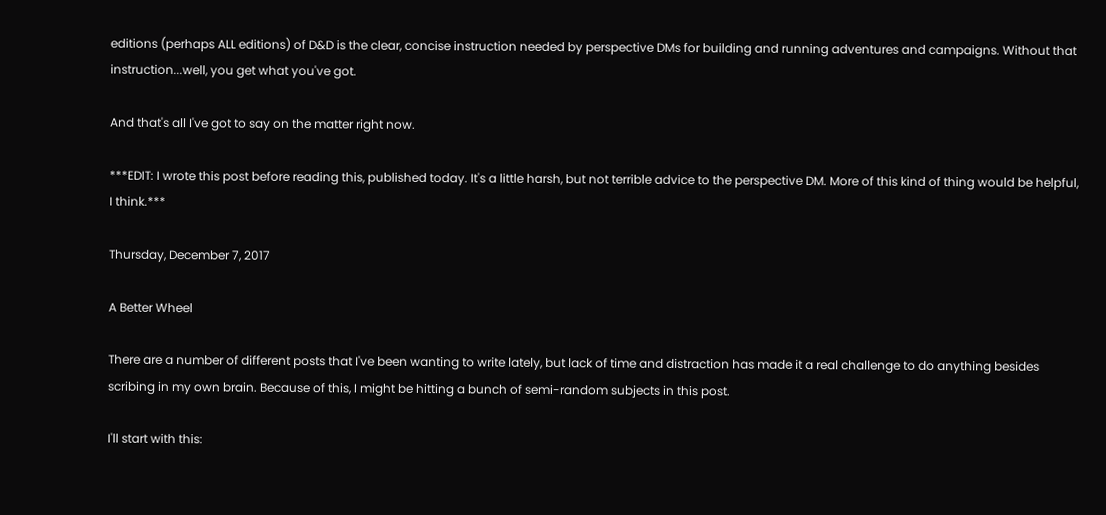editions (perhaps ALL editions) of D&D is the clear, concise instruction needed by perspective DMs for building and running adventures and campaigns. Without that instruction...well, you get what you've got.

And that's all I've got to say on the matter right now.

***EDIT: I wrote this post before reading this, published today. It's a little harsh, but not terrible advice to the perspective DM. More of this kind of thing would be helpful, I think.***

Thursday, December 7, 2017

A Better Wheel

There are a number of different posts that I've been wanting to write lately, but lack of time and distraction has made it a real challenge to do anything besides scribing in my own brain. Because of this, I might be hitting a bunch of semi-random subjects in this post.

I'll start with this: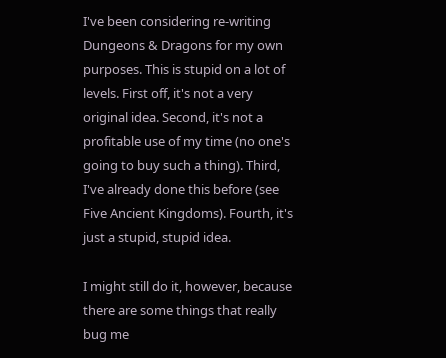I've been considering re-writing Dungeons & Dragons for my own purposes. This is stupid on a lot of levels. First off, it's not a very original idea. Second, it's not a profitable use of my time (no one's going to buy such a thing). Third, I've already done this before (see Five Ancient Kingdoms). Fourth, it's just a stupid, stupid idea.

I might still do it, however, because there are some things that really bug me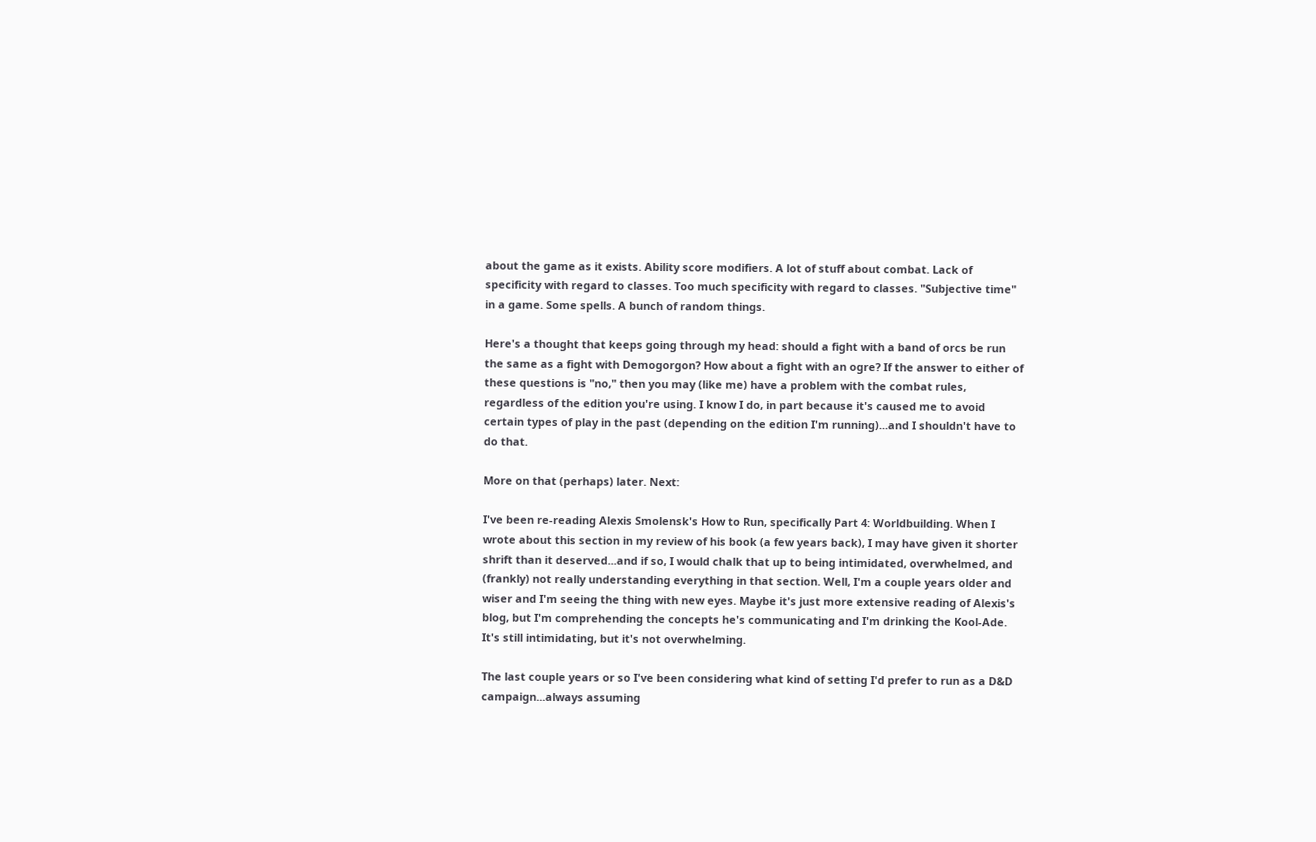about the game as it exists. Ability score modifiers. A lot of stuff about combat. Lack of specificity with regard to classes. Too much specificity with regard to classes. "Subjective time" in a game. Some spells. A bunch of random things.

Here's a thought that keeps going through my head: should a fight with a band of orcs be run the same as a fight with Demogorgon? How about a fight with an ogre? If the answer to either of these questions is "no," then you may (like me) have a problem with the combat rules, regardless of the edition you're using. I know I do, in part because it's caused me to avoid certain types of play in the past (depending on the edition I'm running)...and I shouldn't have to do that.

More on that (perhaps) later. Next:

I've been re-reading Alexis Smolensk's How to Run, specifically Part 4: Worldbuilding. When I wrote about this section in my review of his book (a few years back), I may have given it shorter shrift than it deserved...and if so, I would chalk that up to being intimidated, overwhelmed, and (frankly) not really understanding everything in that section. Well, I'm a couple years older and wiser and I'm seeing the thing with new eyes. Maybe it's just more extensive reading of Alexis's blog, but I'm comprehending the concepts he's communicating and I'm drinking the Kool-Ade. It's still intimidating, but it's not overwhelming.

The last couple years or so I've been considering what kind of setting I'd prefer to run as a D&D campaign...always assuming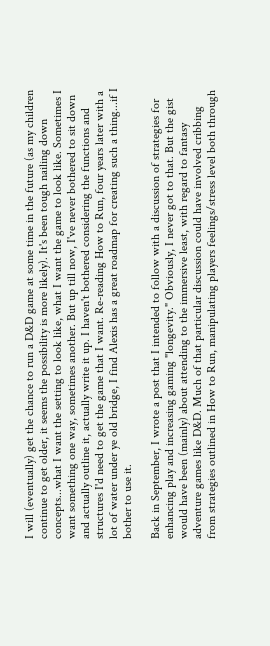I will (eventually) get the chance to run a D&D game at some time in the future (as my children continue to get older, it seems the possibility is more likely). It's been tough nailing down concepts...what I want the setting to look like, what I want the game to look like. Sometimes I want something one way, sometimes another. But up till now, I've never bothered to sit down and actually outline it, actually write it up. I haven't bothered considering the functions and structures I'd need to get the game that I want. Re-reading How to Run, four years later with a lot of water under ye old bridge, I find Alexis has a great roadmap for creating such a thing...if I bother to use it.

Back in September, I wrote a post that I intended to follow with a discussion of strategies for enhancing play and increasing gaming "longevity." Obviously, I never got to that. But the gist would have been (mainly) about attending to the immersive least, with regard to fantasy adventure games like D&D. Much of that particular discussion could have involved cribbing from strategies outlined in How to Run, manipulating players feelings/stress level both through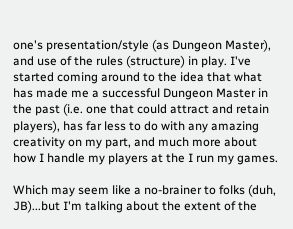one's presentation/style (as Dungeon Master), and use of the rules (structure) in play. I've started coming around to the idea that what has made me a successful Dungeon Master in the past (i.e. one that could attract and retain players), has far less to do with any amazing creativity on my part, and much more about how I handle my players at the I run my games.

Which may seem like a no-brainer to folks (duh, JB)...but I'm talking about the extent of the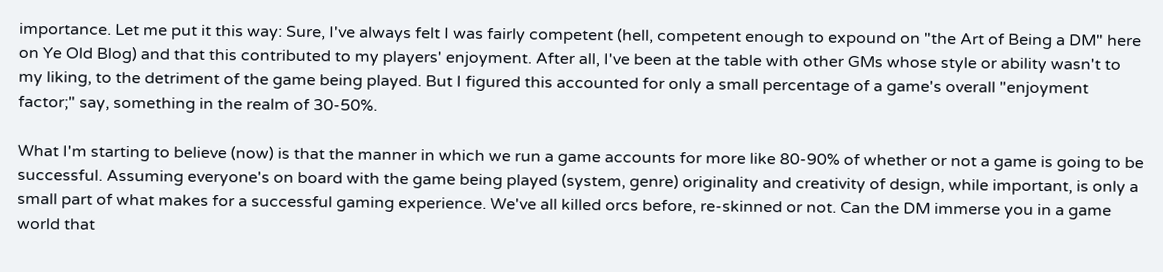importance. Let me put it this way: Sure, I've always felt I was fairly competent (hell, competent enough to expound on "the Art of Being a DM" here on Ye Old Blog) and that this contributed to my players' enjoyment. After all, I've been at the table with other GMs whose style or ability wasn't to my liking, to the detriment of the game being played. But I figured this accounted for only a small percentage of a game's overall "enjoyment factor;" say, something in the realm of 30-50%.

What I'm starting to believe (now) is that the manner in which we run a game accounts for more like 80-90% of whether or not a game is going to be successful. Assuming everyone's on board with the game being played (system, genre) originality and creativity of design, while important, is only a small part of what makes for a successful gaming experience. We've all killed orcs before, re-skinned or not. Can the DM immerse you in a game world that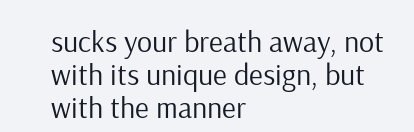sucks your breath away, not with its unique design, but with the manner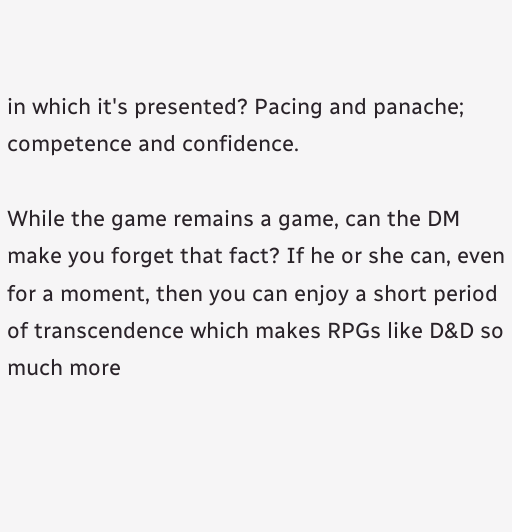in which it's presented? Pacing and panache; competence and confidence.

While the game remains a game, can the DM make you forget that fact? If he or she can, even for a moment, then you can enjoy a short period of transcendence which makes RPGs like D&D so much more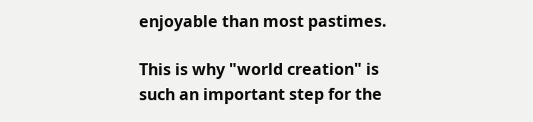enjoyable than most pastimes.

This is why "world creation" is such an important step for the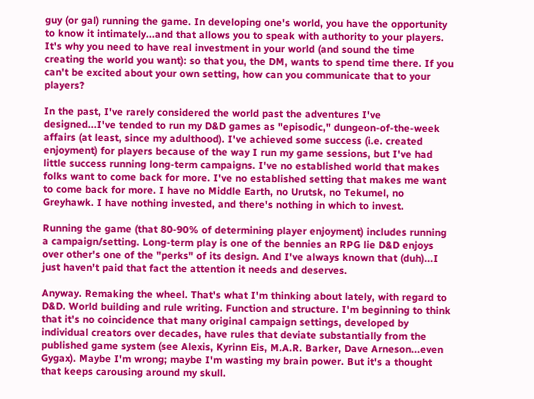guy (or gal) running the game. In developing one's world, you have the opportunity to know it intimately...and that allows you to speak with authority to your players. It's why you need to have real investment in your world (and sound the time creating the world you want): so that you, the DM, wants to spend time there. If you can't be excited about your own setting, how can you communicate that to your players?

In the past, I've rarely considered the world past the adventures I've designed...I've tended to run my D&D games as "episodic," dungeon-of-the-week affairs (at least, since my adulthood). I've achieved some success (i.e. created enjoyment) for players because of the way I run my game sessions, but I've had little success running long-term campaigns. I've no established world that makes folks want to come back for more. I've no established setting that makes me want to come back for more. I have no Middle Earth, no Urutsk, no Tekumel, no Greyhawk. I have nothing invested, and there's nothing in which to invest.

Running the game (that 80-90% of determining player enjoyment) includes running a campaign/setting. Long-term play is one of the bennies an RPG lie D&D enjoys over other's one of the "perks" of its design. And I've always known that (duh)...I just haven't paid that fact the attention it needs and deserves.

Anyway. Remaking the wheel. That's what I'm thinking about lately, with regard to D&D. World building and rule writing. Function and structure. I'm beginning to think that it's no coincidence that many original campaign settings, developed by individual creators over decades, have rules that deviate substantially from the published game system (see Alexis, Kyrinn Eis, M.A.R. Barker, Dave Arneson...even Gygax). Maybe I'm wrong; maybe I'm wasting my brain power. But it's a thought that keeps carousing around my skull.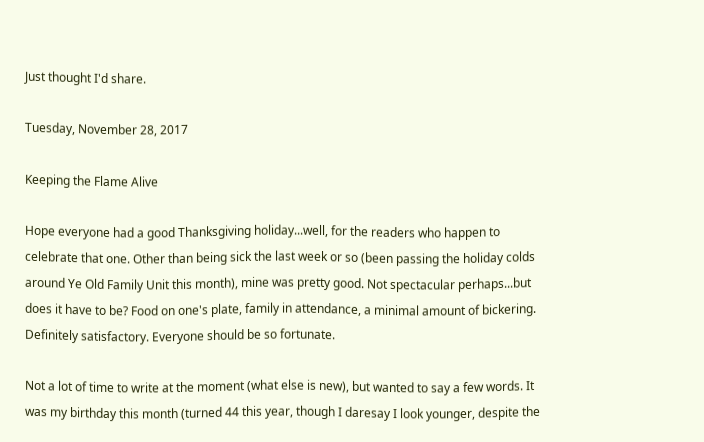Just thought I'd share.

Tuesday, November 28, 2017

Keeping the Flame Alive

Hope everyone had a good Thanksgiving holiday...well, for the readers who happen to celebrate that one. Other than being sick the last week or so (been passing the holiday colds around Ye Old Family Unit this month), mine was pretty good. Not spectacular perhaps...but does it have to be? Food on one's plate, family in attendance, a minimal amount of bickering. Definitely satisfactory. Everyone should be so fortunate.

Not a lot of time to write at the moment (what else is new), but wanted to say a few words. It was my birthday this month (turned 44 this year, though I daresay I look younger, despite the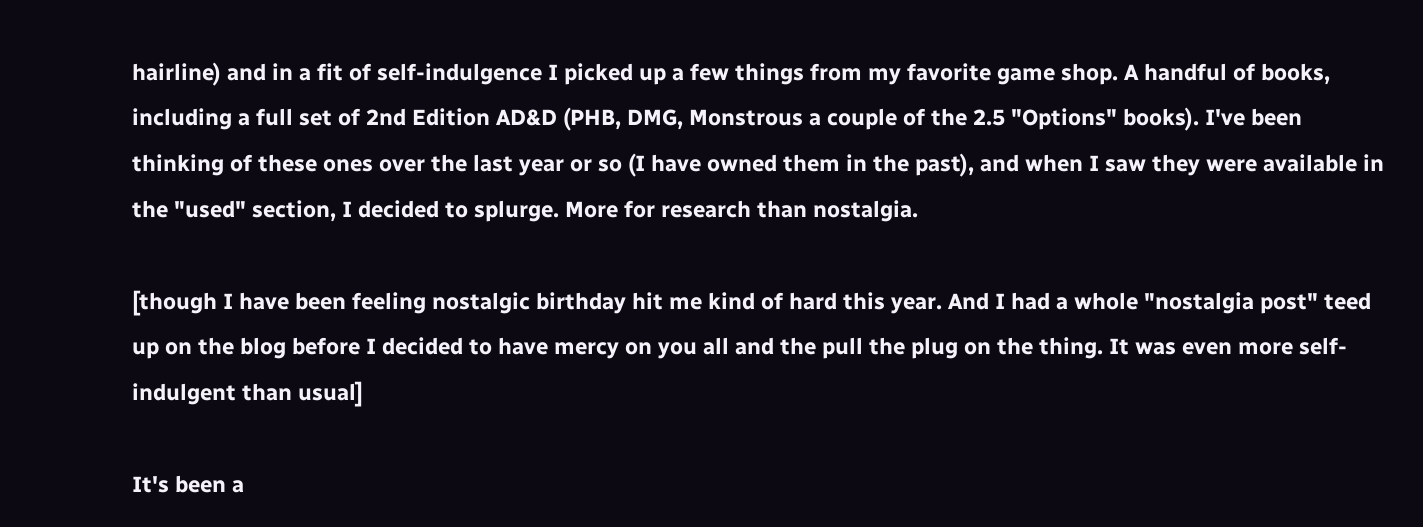hairline) and in a fit of self-indulgence I picked up a few things from my favorite game shop. A handful of books, including a full set of 2nd Edition AD&D (PHB, DMG, Monstrous a couple of the 2.5 "Options" books). I've been thinking of these ones over the last year or so (I have owned them in the past), and when I saw they were available in the "used" section, I decided to splurge. More for research than nostalgia.

[though I have been feeling nostalgic birthday hit me kind of hard this year. And I had a whole "nostalgia post" teed up on the blog before I decided to have mercy on you all and the pull the plug on the thing. It was even more self-indulgent than usual]

It's been a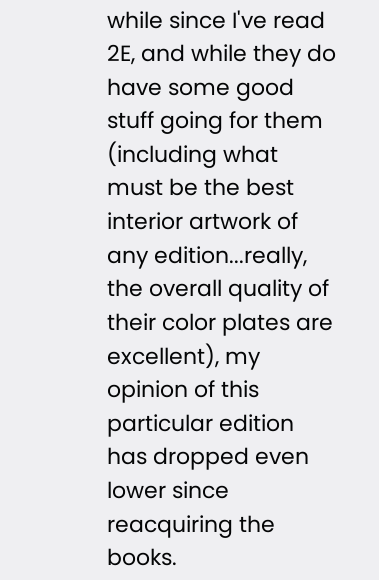while since I've read 2E, and while they do have some good stuff going for them (including what must be the best interior artwork of any edition...really, the overall quality of their color plates are excellent), my opinion of this particular edition has dropped even lower since reacquiring the books.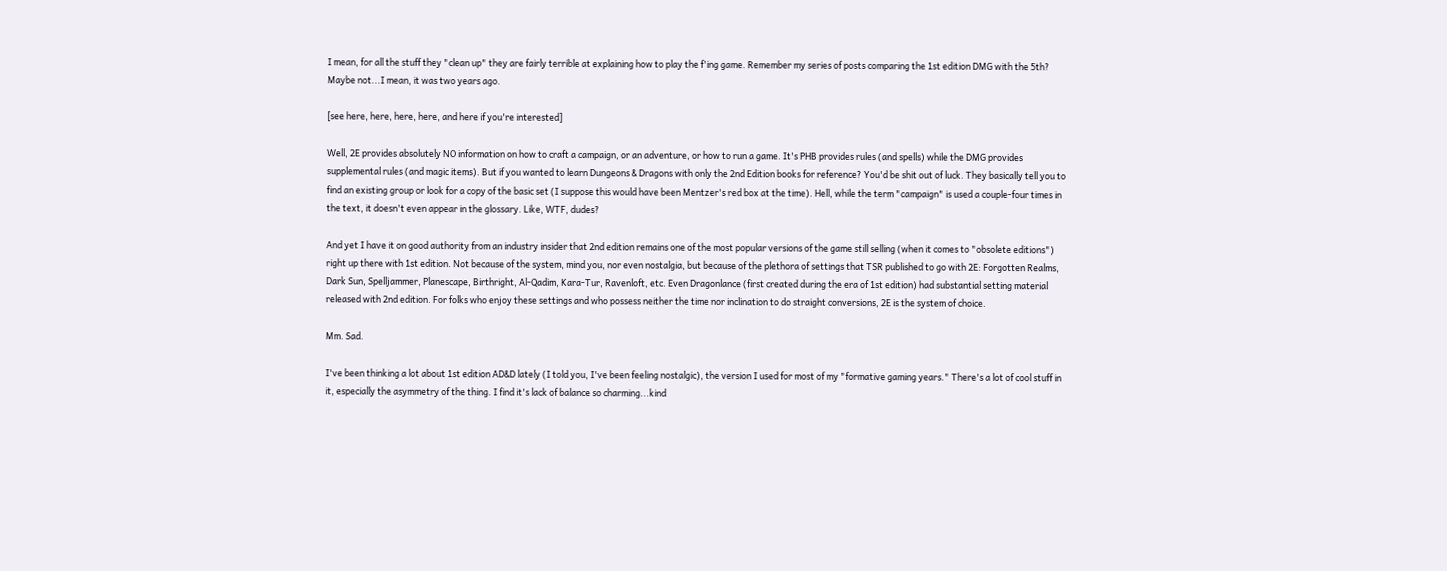I mean, for all the stuff they "clean up" they are fairly terrible at explaining how to play the f'ing game. Remember my series of posts comparing the 1st edition DMG with the 5th? Maybe not...I mean, it was two years ago.

[see here, here, here, here, and here if you're interested]

Well, 2E provides absolutely NO information on how to craft a campaign, or an adventure, or how to run a game. It's PHB provides rules (and spells) while the DMG provides supplemental rules (and magic items). But if you wanted to learn Dungeons & Dragons with only the 2nd Edition books for reference? You'd be shit out of luck. They basically tell you to find an existing group or look for a copy of the basic set (I suppose this would have been Mentzer's red box at the time). Hell, while the term "campaign" is used a couple-four times in the text, it doesn't even appear in the glossary. Like, WTF, dudes?

And yet I have it on good authority from an industry insider that 2nd edition remains one of the most popular versions of the game still selling (when it comes to "obsolete editions") right up there with 1st edition. Not because of the system, mind you, nor even nostalgia, but because of the plethora of settings that TSR published to go with 2E: Forgotten Realms, Dark Sun, Spelljammer, Planescape, Birthright, Al-Qadim, Kara-Tur, Ravenloft, etc. Even Dragonlance (first created during the era of 1st edition) had substantial setting material released with 2nd edition. For folks who enjoy these settings and who possess neither the time nor inclination to do straight conversions, 2E is the system of choice.

Mm. Sad.

I've been thinking a lot about 1st edition AD&D lately (I told you, I've been feeling nostalgic), the version I used for most of my "formative gaming years." There's a lot of cool stuff in it, especially the asymmetry of the thing. I find it's lack of balance so charming...kind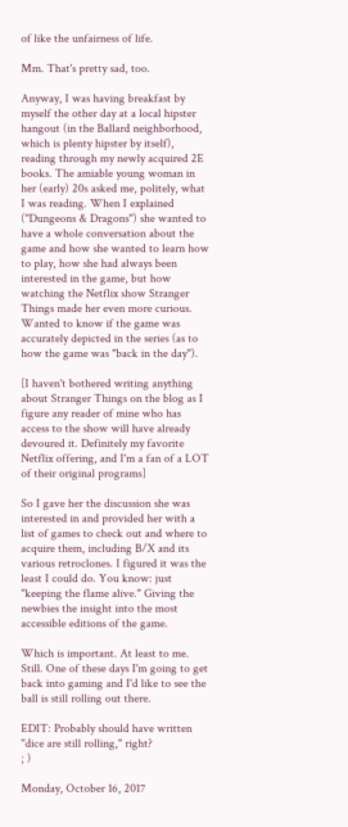of like the unfairness of life.

Mm. That's pretty sad, too.

Anyway, I was having breakfast by myself the other day at a local hipster hangout (in the Ballard neighborhood, which is plenty hipster by itself), reading through my newly acquired 2E books. The amiable young woman in her (early) 20s asked me, politely, what I was reading. When I explained ("Dungeons & Dragons") she wanted to have a whole conversation about the game and how she wanted to learn how to play, how she had always been interested in the game, but how watching the Netflix show Stranger Things made her even more curious. Wanted to know if the game was accurately depicted in the series (as to how the game was "back in the day").

[I haven't bothered writing anything about Stranger Things on the blog as I figure any reader of mine who has access to the show will have already devoured it. Definitely my favorite Netflix offering, and I'm a fan of a LOT of their original programs]

So I gave her the discussion she was interested in and provided her with a list of games to check out and where to acquire them, including B/X and its various retroclones. I figured it was the least I could do. You know: just "keeping the flame alive." Giving the newbies the insight into the most accessible editions of the game.

Which is important. At least to me. Still. One of these days I'm going to get back into gaming and I'd like to see the ball is still rolling out there.

EDIT: Probably should have written "dice are still rolling," right?
; )

Monday, October 16, 2017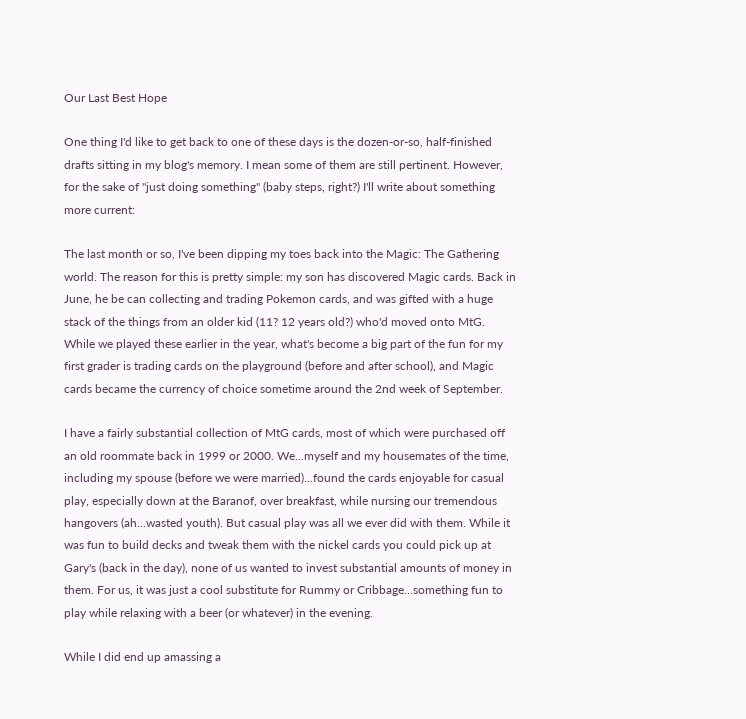Our Last Best Hope

One thing I'd like to get back to one of these days is the dozen-or-so, half-finished drafts sitting in my blog's memory. I mean some of them are still pertinent. However, for the sake of "just doing something" (baby steps, right?) I'll write about something more current:

The last month or so, I've been dipping my toes back into the Magic: The Gathering world. The reason for this is pretty simple: my son has discovered Magic cards. Back in June, he be can collecting and trading Pokemon cards, and was gifted with a huge stack of the things from an older kid (11? 12 years old?) who'd moved onto MtG. While we played these earlier in the year, what's become a big part of the fun for my first grader is trading cards on the playground (before and after school), and Magic cards became the currency of choice sometime around the 2nd week of September.

I have a fairly substantial collection of MtG cards, most of which were purchased off an old roommate back in 1999 or 2000. We...myself and my housemates of the time, including my spouse (before we were married)...found the cards enjoyable for casual play, especially down at the Baranof, over breakfast, while nursing our tremendous hangovers (ah...wasted youth). But casual play was all we ever did with them. While it was fun to build decks and tweak them with the nickel cards you could pick up at Gary's (back in the day), none of us wanted to invest substantial amounts of money in them. For us, it was just a cool substitute for Rummy or Cribbage...something fun to play while relaxing with a beer (or whatever) in the evening.

While I did end up amassing a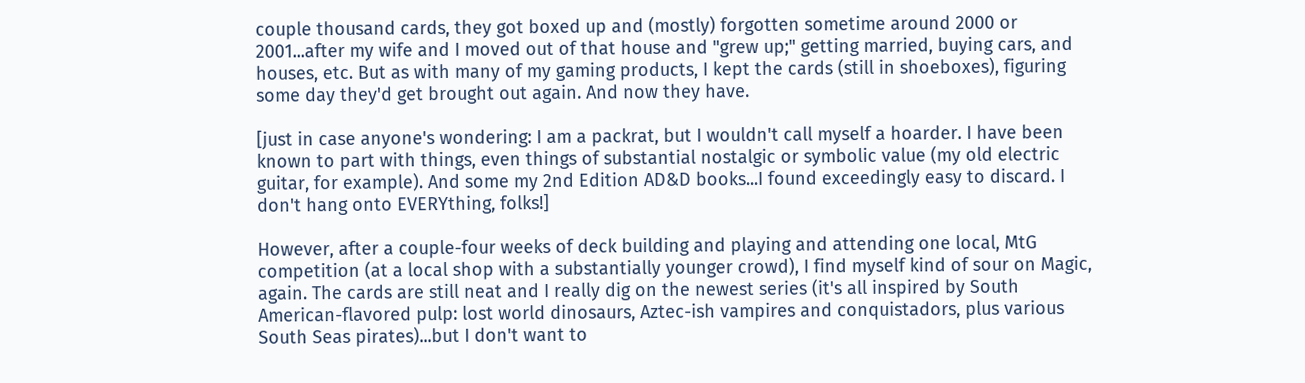couple thousand cards, they got boxed up and (mostly) forgotten sometime around 2000 or 2001...after my wife and I moved out of that house and "grew up;" getting married, buying cars, and houses, etc. But as with many of my gaming products, I kept the cards (still in shoeboxes), figuring some day they'd get brought out again. And now they have.

[just in case anyone's wondering: I am a packrat, but I wouldn't call myself a hoarder. I have been known to part with things, even things of substantial nostalgic or symbolic value (my old electric guitar, for example). And some my 2nd Edition AD&D books...I found exceedingly easy to discard. I don't hang onto EVERYthing, folks!]

However, after a couple-four weeks of deck building and playing and attending one local, MtG competition (at a local shop with a substantially younger crowd), I find myself kind of sour on Magic, again. The cards are still neat and I really dig on the newest series (it's all inspired by South American-flavored pulp: lost world dinosaurs, Aztec-ish vampires and conquistadors, plus various South Seas pirates)...but I don't want to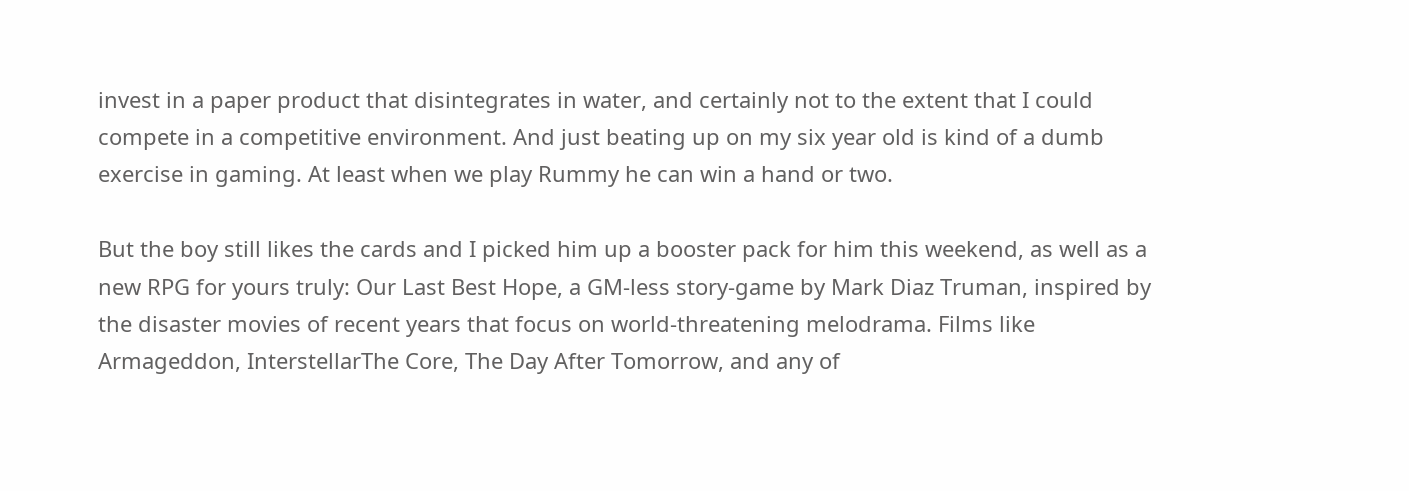invest in a paper product that disintegrates in water, and certainly not to the extent that I could compete in a competitive environment. And just beating up on my six year old is kind of a dumb exercise in gaming. At least when we play Rummy he can win a hand or two.

But the boy still likes the cards and I picked him up a booster pack for him this weekend, as well as a new RPG for yours truly: Our Last Best Hope, a GM-less story-game by Mark Diaz Truman, inspired by the disaster movies of recent years that focus on world-threatening melodrama. Films like Armageddon, InterstellarThe Core, The Day After Tomorrow, and any of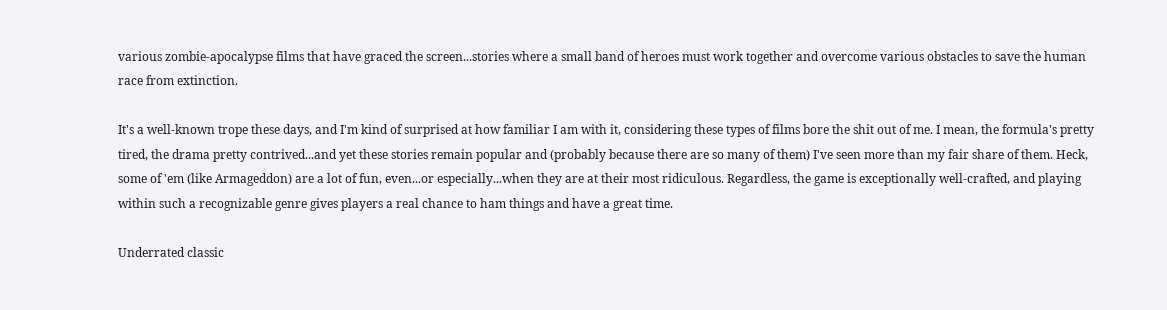various zombie-apocalypse films that have graced the screen...stories where a small band of heroes must work together and overcome various obstacles to save the human race from extinction.

It's a well-known trope these days, and I'm kind of surprised at how familiar I am with it, considering these types of films bore the shit out of me. I mean, the formula's pretty tired, the drama pretty contrived...and yet these stories remain popular and (probably because there are so many of them) I've seen more than my fair share of them. Heck, some of 'em (like Armageddon) are a lot of fun, even...or especially...when they are at their most ridiculous. Regardless, the game is exceptionally well-crafted, and playing within such a recognizable genre gives players a real chance to ham things and have a great time.

Underrated classic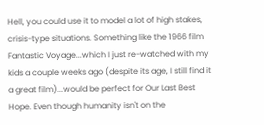Hell, you could use it to model a lot of high stakes, crisis-type situations. Something like the 1966 film Fantastic Voyage...which I just re-watched with my kids a couple weeks ago (despite its age, I still find it a great film)...would be perfect for Our Last Best Hope. Even though humanity isn't on the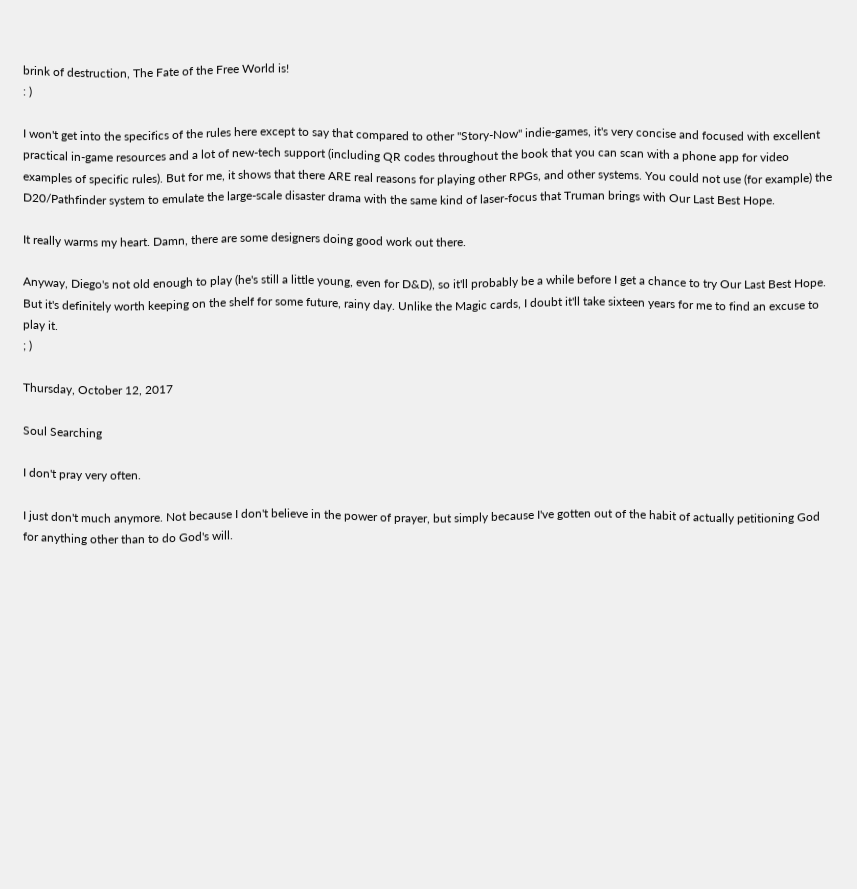brink of destruction, The Fate of the Free World is!
: )

I won't get into the specifics of the rules here except to say that compared to other "Story-Now" indie-games, it's very concise and focused with excellent practical in-game resources and a lot of new-tech support (including QR codes throughout the book that you can scan with a phone app for video examples of specific rules). But for me, it shows that there ARE real reasons for playing other RPGs, and other systems. You could not use (for example) the D20/Pathfinder system to emulate the large-scale disaster drama with the same kind of laser-focus that Truman brings with Our Last Best Hope.

It really warms my heart. Damn, there are some designers doing good work out there.

Anyway, Diego's not old enough to play (he's still a little young, even for D&D), so it'll probably be a while before I get a chance to try Our Last Best Hope. But it's definitely worth keeping on the shelf for some future, rainy day. Unlike the Magic cards, I doubt it'll take sixteen years for me to find an excuse to play it.
; )

Thursday, October 12, 2017

Soul Searching

I don't pray very often.

I just don't much anymore. Not because I don't believe in the power of prayer, but simply because I've gotten out of the habit of actually petitioning God for anything other than to do God's will.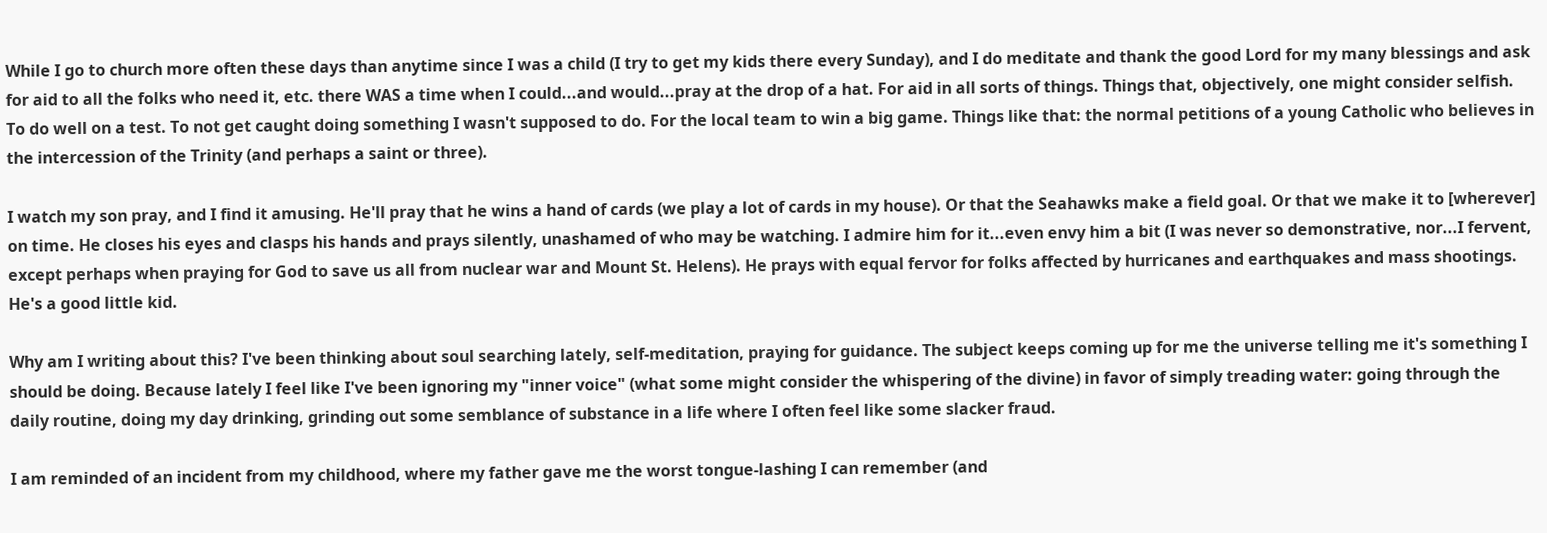While I go to church more often these days than anytime since I was a child (I try to get my kids there every Sunday), and I do meditate and thank the good Lord for my many blessings and ask for aid to all the folks who need it, etc. there WAS a time when I could...and would...pray at the drop of a hat. For aid in all sorts of things. Things that, objectively, one might consider selfish. To do well on a test. To not get caught doing something I wasn't supposed to do. For the local team to win a big game. Things like that: the normal petitions of a young Catholic who believes in the intercession of the Trinity (and perhaps a saint or three).

I watch my son pray, and I find it amusing. He'll pray that he wins a hand of cards (we play a lot of cards in my house). Or that the Seahawks make a field goal. Or that we make it to [wherever] on time. He closes his eyes and clasps his hands and prays silently, unashamed of who may be watching. I admire him for it...even envy him a bit (I was never so demonstrative, nor...I fervent, except perhaps when praying for God to save us all from nuclear war and Mount St. Helens). He prays with equal fervor for folks affected by hurricanes and earthquakes and mass shootings. He's a good little kid.

Why am I writing about this? I've been thinking about soul searching lately, self-meditation, praying for guidance. The subject keeps coming up for me the universe telling me it's something I should be doing. Because lately I feel like I've been ignoring my "inner voice" (what some might consider the whispering of the divine) in favor of simply treading water: going through the daily routine, doing my day drinking, grinding out some semblance of substance in a life where I often feel like some slacker fraud.

I am reminded of an incident from my childhood, where my father gave me the worst tongue-lashing I can remember (and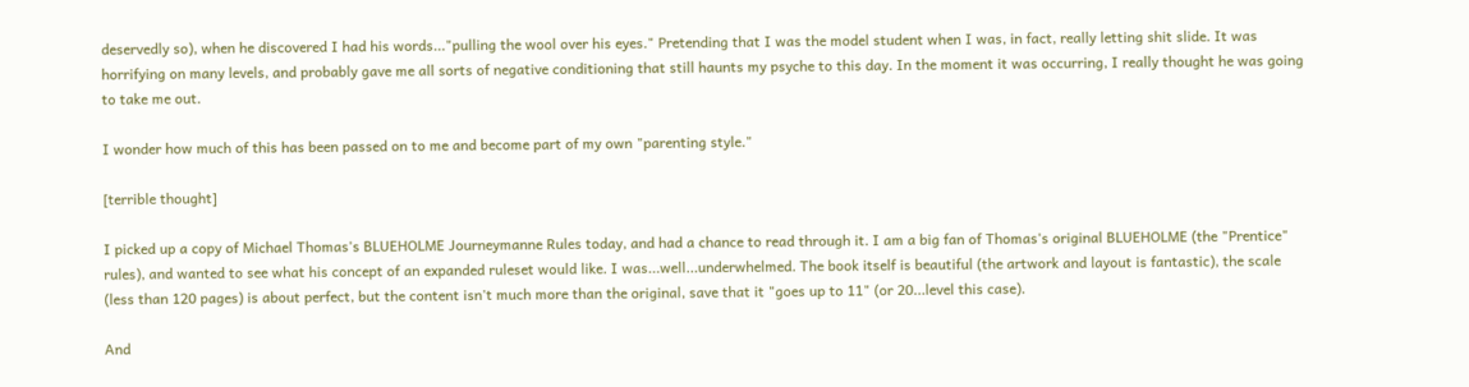deservedly so), when he discovered I had his words..."pulling the wool over his eyes." Pretending that I was the model student when I was, in fact, really letting shit slide. It was horrifying on many levels, and probably gave me all sorts of negative conditioning that still haunts my psyche to this day. In the moment it was occurring, I really thought he was going to take me out.

I wonder how much of this has been passed on to me and become part of my own "parenting style."

[terrible thought]

I picked up a copy of Michael Thomas's BLUEHOLME Journeymanne Rules today, and had a chance to read through it. I am a big fan of Thomas's original BLUEHOLME (the "Prentice" rules), and wanted to see what his concept of an expanded ruleset would like. I was...well...underwhelmed. The book itself is beautiful (the artwork and layout is fantastic), the scale (less than 120 pages) is about perfect, but the content isn't much more than the original, save that it "goes up to 11" (or 20...level this case).

And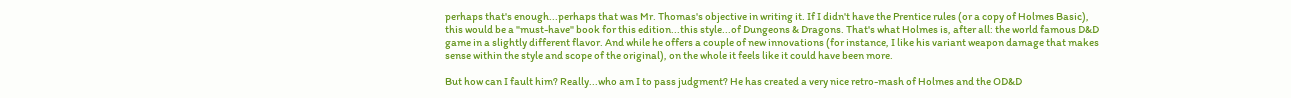perhaps that's enough...perhaps that was Mr. Thomas's objective in writing it. If I didn't have the Prentice rules (or a copy of Holmes Basic), this would be a "must-have" book for this edition...this style...of Dungeons & Dragons. That's what Holmes is, after all: the world famous D&D game in a slightly different flavor. And while he offers a couple of new innovations (for instance, I like his variant weapon damage that makes sense within the style and scope of the original), on the whole it feels like it could have been more.

But how can I fault him? Really...who am I to pass judgment? He has created a very nice retro-mash of Holmes and the OD&D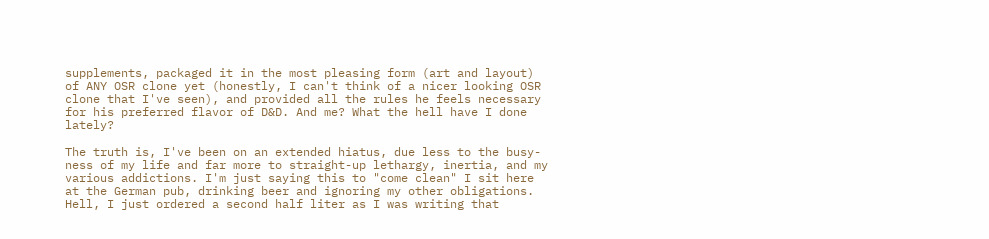supplements, packaged it in the most pleasing form (art and layout) of ANY OSR clone yet (honestly, I can't think of a nicer looking OSR clone that I've seen), and provided all the rules he feels necessary for his preferred flavor of D&D. And me? What the hell have I done lately?

The truth is, I've been on an extended hiatus, due less to the busy-ness of my life and far more to straight-up lethargy, inertia, and my various addictions. I'm just saying this to "come clean" I sit here at the German pub, drinking beer and ignoring my other obligations. Hell, I just ordered a second half liter as I was writing that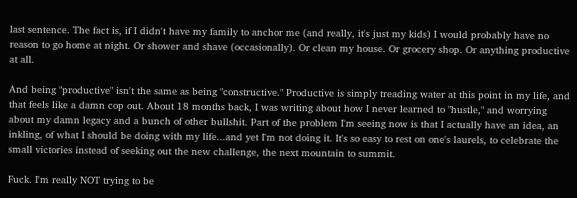last sentence. The fact is, if I didn't have my family to anchor me (and really, it's just my kids) I would probably have no reason to go home at night. Or shower and shave (occasionally). Or clean my house. Or grocery shop. Or anything productive at all.

And being "productive" isn't the same as being "constructive." Productive is simply treading water at this point in my life, and that feels like a damn cop out. About 18 months back, I was writing about how I never learned to "hustle," and worrying about my damn legacy and a bunch of other bullshit. Part of the problem I'm seeing now is that I actually have an idea, an inkling, of what I should be doing with my life...and yet I'm not doing it. It's so easy to rest on one's laurels, to celebrate the small victories instead of seeking out the new challenge, the next mountain to summit.

Fuck. I'm really NOT trying to be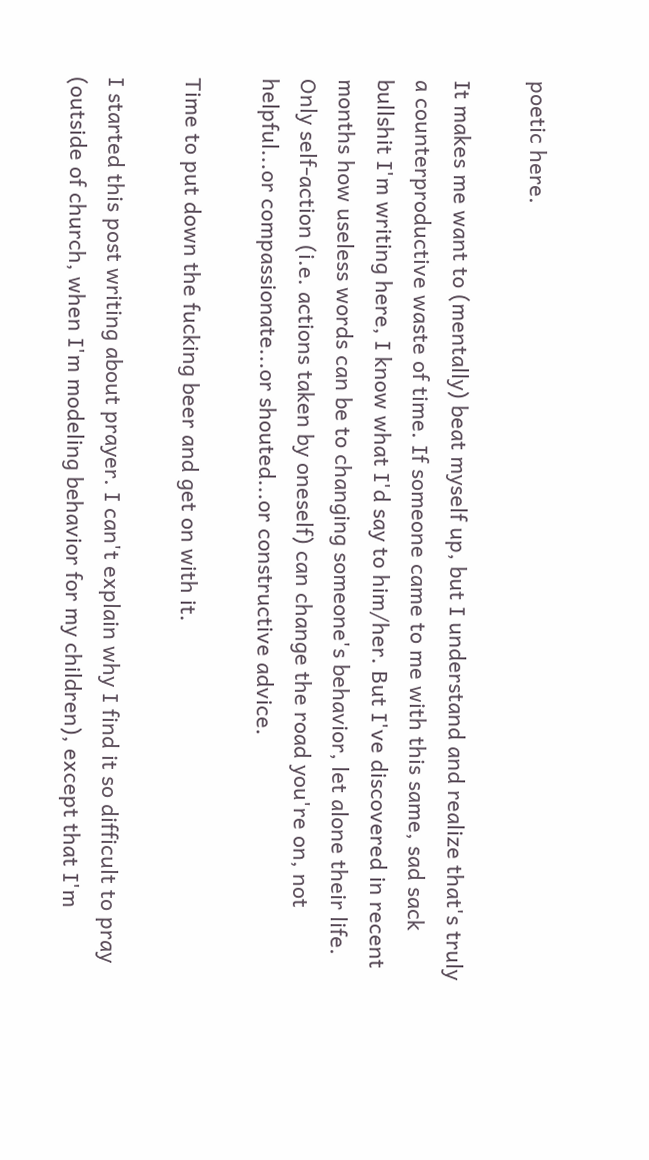poetic here.

It makes me want to (mentally) beat myself up, but I understand and realize that's truly a counterproductive waste of time. If someone came to me with this same, sad sack bullshit I'm writing here, I know what I'd say to him/her. But I've discovered in recent months how useless words can be to changing someone's behavior, let alone their life. Only self-action (i.e. actions taken by oneself) can change the road you're on, not helpful...or compassionate...or shouted...or constructive advice.

Time to put down the fucking beer and get on with it.

I started this post writing about prayer. I can't explain why I find it so difficult to pray (outside of church, when I'm modeling behavior for my children), except that I'm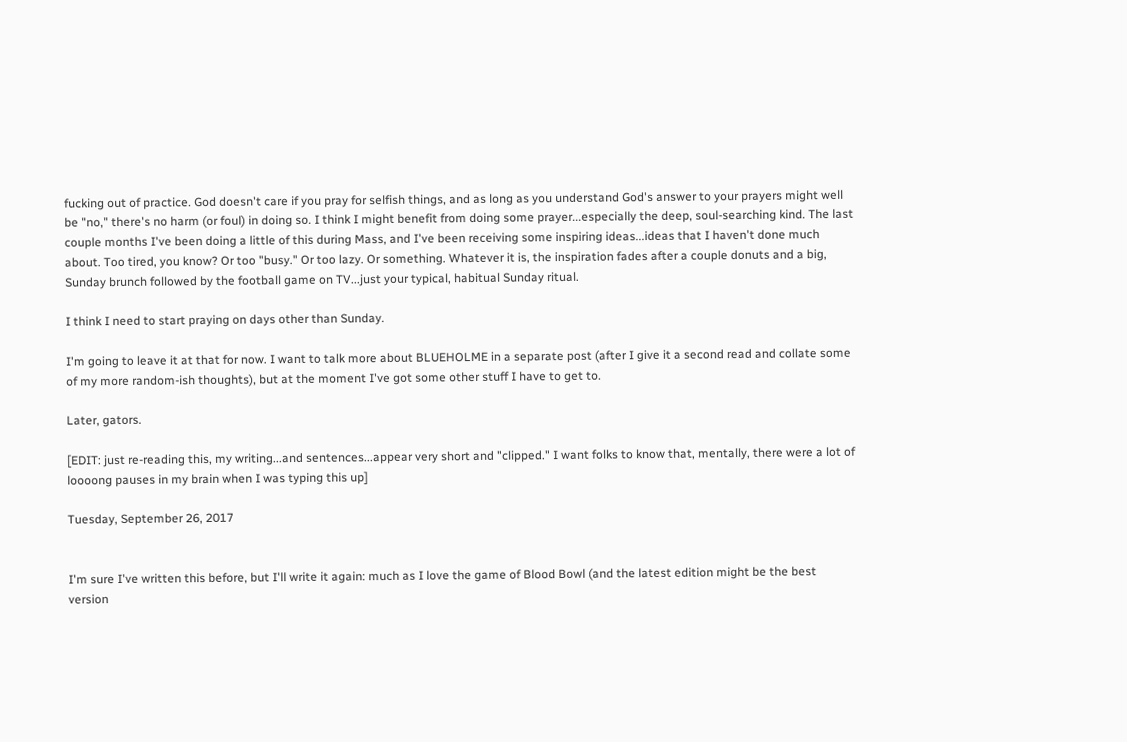fucking out of practice. God doesn't care if you pray for selfish things, and as long as you understand God's answer to your prayers might well be "no," there's no harm (or foul) in doing so. I think I might benefit from doing some prayer...especially the deep, soul-searching kind. The last couple months I've been doing a little of this during Mass, and I've been receiving some inspiring ideas...ideas that I haven't done much about. Too tired, you know? Or too "busy." Or too lazy. Or something. Whatever it is, the inspiration fades after a couple donuts and a big, Sunday brunch followed by the football game on TV...just your typical, habitual Sunday ritual.

I think I need to start praying on days other than Sunday.

I'm going to leave it at that for now. I want to talk more about BLUEHOLME in a separate post (after I give it a second read and collate some of my more random-ish thoughts), but at the moment I've got some other stuff I have to get to.

Later, gators.

[EDIT: just re-reading this, my writing...and sentences...appear very short and "clipped." I want folks to know that, mentally, there were a lot of loooong pauses in my brain when I was typing this up]

Tuesday, September 26, 2017


I'm sure I've written this before, but I'll write it again: much as I love the game of Blood Bowl (and the latest edition might be the best version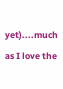yet)....much as I love the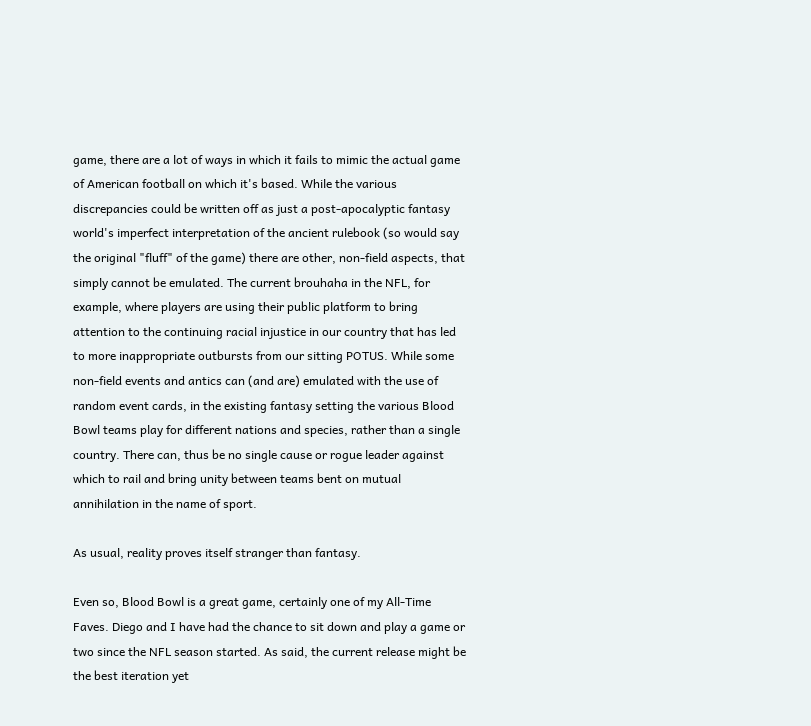game, there are a lot of ways in which it fails to mimic the actual game of American football on which it's based. While the various discrepancies could be written off as just a post-apocalyptic fantasy world's imperfect interpretation of the ancient rulebook (so would say the original "fluff" of the game) there are other, non-field aspects, that simply cannot be emulated. The current brouhaha in the NFL, for example, where players are using their public platform to bring attention to the continuing racial injustice in our country that has led to more inappropriate outbursts from our sitting POTUS. While some non-field events and antics can (and are) emulated with the use of random event cards, in the existing fantasy setting the various Blood Bowl teams play for different nations and species, rather than a single country. There can, thus be no single cause or rogue leader against which to rail and bring unity between teams bent on mutual annihilation in the name of sport.

As usual, reality proves itself stranger than fantasy.

Even so, Blood Bowl is a great game, certainly one of my All-Time Faves. Diego and I have had the chance to sit down and play a game or two since the NFL season started. As said, the current release might be the best iteration yet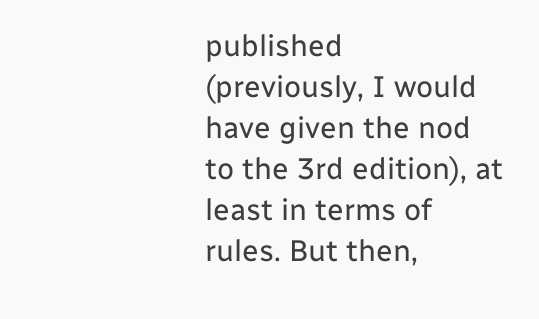published (previously, I would have given the nod to the 3rd edition), at least in terms of rules. But then,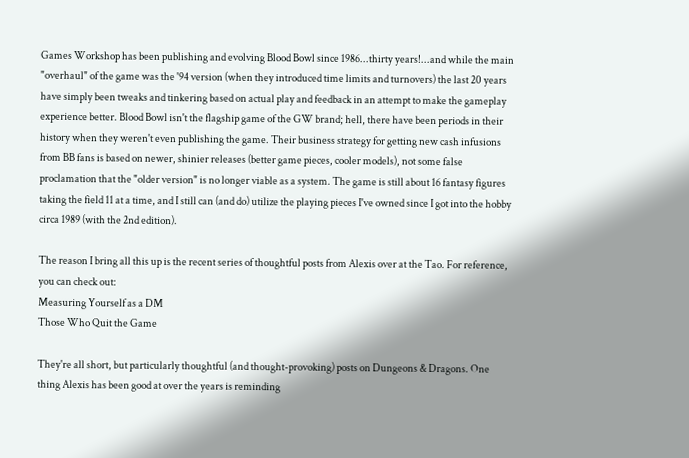Games Workshop has been publishing and evolving Blood Bowl since 1986...thirty years!...and while the main "overhaul" of the game was the '94 version (when they introduced time limits and turnovers) the last 20 years have simply been tweaks and tinkering based on actual play and feedback in an attempt to make the gameplay experience better. Blood Bowl isn't the flagship game of the GW brand; hell, there have been periods in their history when they weren't even publishing the game. Their business strategy for getting new cash infusions from BB fans is based on newer, shinier releases (better game pieces, cooler models), not some false proclamation that the "older version" is no longer viable as a system. The game is still about 16 fantasy figures taking the field 11 at a time, and I still can (and do) utilize the playing pieces I've owned since I got into the hobby circa 1989 (with the 2nd edition).

The reason I bring all this up is the recent series of thoughtful posts from Alexis over at the Tao. For reference, you can check out:
Measuring Yourself as a DM
Those Who Quit the Game

They're all short, but particularly thoughtful (and thought-provoking) posts on Dungeons & Dragons. One thing Alexis has been good at over the years is reminding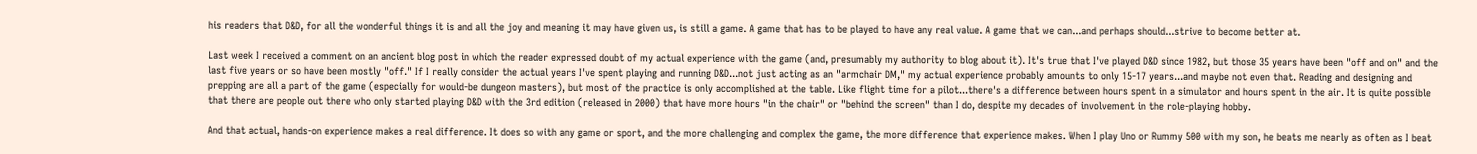his readers that D&D, for all the wonderful things it is and all the joy and meaning it may have given us, is still a game. A game that has to be played to have any real value. A game that we can...and perhaps should...strive to become better at.

Last week I received a comment on an ancient blog post in which the reader expressed doubt of my actual experience with the game (and, presumably my authority to blog about it). It's true that I've played D&D since 1982, but those 35 years have been "off and on" and the last five years or so have been mostly "off." If I really consider the actual years I've spent playing and running D&D...not just acting as an "armchair DM," my actual experience probably amounts to only 15-17 years...and maybe not even that. Reading and designing and prepping are all a part of the game (especially for would-be dungeon masters), but most of the practice is only accomplished at the table. Like flight time for a pilot...there's a difference between hours spent in a simulator and hours spent in the air. It is quite possible that there are people out there who only started playing D&D with the 3rd edition (released in 2000) that have more hours "in the chair" or "behind the screen" than I do, despite my decades of involvement in the role-playing hobby.

And that actual, hands-on experience makes a real difference. It does so with any game or sport, and the more challenging and complex the game, the more difference that experience makes. When I play Uno or Rummy 500 with my son, he beats me nearly as often as I beat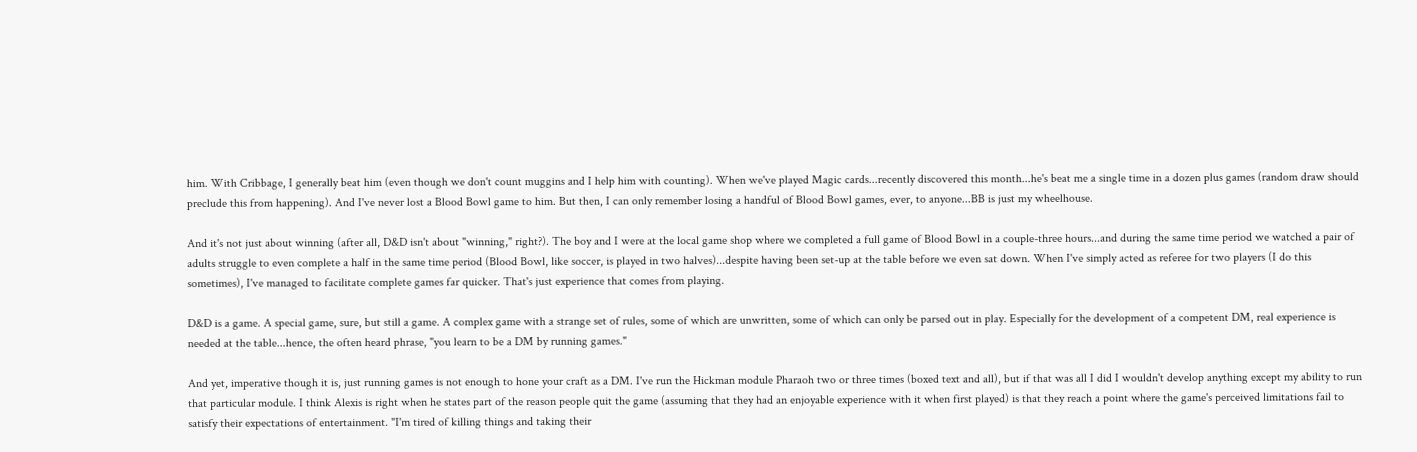him. With Cribbage, I generally beat him (even though we don't count muggins and I help him with counting). When we've played Magic cards...recently discovered this month...he's beat me a single time in a dozen plus games (random draw should preclude this from happening). And I've never lost a Blood Bowl game to him. But then, I can only remember losing a handful of Blood Bowl games, ever, to anyone...BB is just my wheelhouse.

And it's not just about winning (after all, D&D isn't about "winning," right?). The boy and I were at the local game shop where we completed a full game of Blood Bowl in a couple-three hours...and during the same time period we watched a pair of adults struggle to even complete a half in the same time period (Blood Bowl, like soccer, is played in two halves)...despite having been set-up at the table before we even sat down. When I've simply acted as referee for two players (I do this sometimes), I've managed to facilitate complete games far quicker. That's just experience that comes from playing.

D&D is a game. A special game, sure, but still a game. A complex game with a strange set of rules, some of which are unwritten, some of which can only be parsed out in play. Especially for the development of a competent DM, real experience is needed at the table...hence, the often heard phrase, "you learn to be a DM by running games."

And yet, imperative though it is, just running games is not enough to hone your craft as a DM. I've run the Hickman module Pharaoh two or three times (boxed text and all), but if that was all I did I wouldn't develop anything except my ability to run that particular module. I think Alexis is right when he states part of the reason people quit the game (assuming that they had an enjoyable experience with it when first played) is that they reach a point where the game's perceived limitations fail to satisfy their expectations of entertainment. "I'm tired of killing things and taking their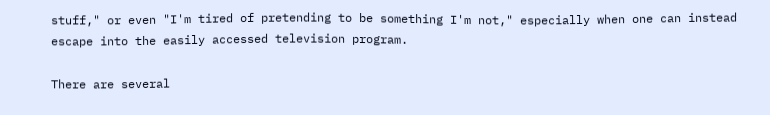stuff," or even "I'm tired of pretending to be something I'm not," especially when one can instead escape into the easily accessed television program.

There are several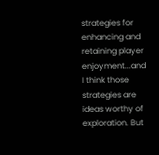strategies for enhancing and retaining player enjoyment...and I think those strategies are ideas worthy of exploration. But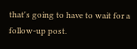that's going to have to wait for a follow-up post.